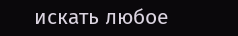искать любое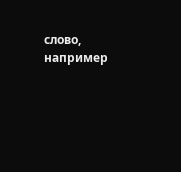слово, например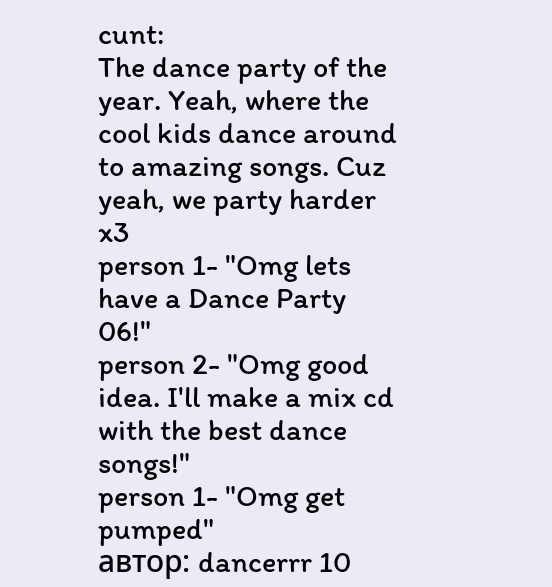cunt:
The dance party of the year. Yeah, where the cool kids dance around to amazing songs. Cuz yeah, we party harder x3
person 1- "Omg lets have a Dance Party 06!"
person 2- "Omg good idea. I'll make a mix cd with the best dance songs!"
person 1- "Omg get pumped"
автор: dancerrr 10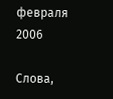февраля 2006

Слова,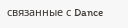связанные с Dance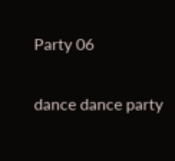Party 06

dance dance party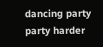dancing party party harder